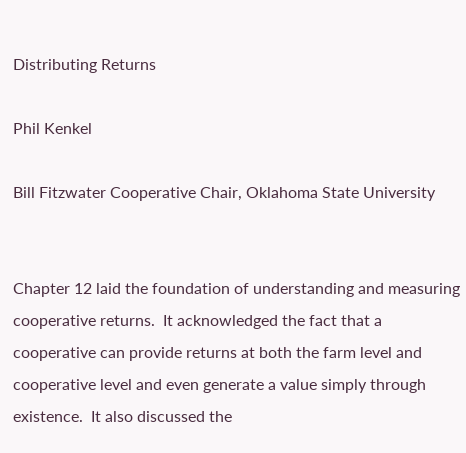Distributing Returns

Phil Kenkel

Bill Fitzwater Cooperative Chair, Oklahoma State University


Chapter 12 laid the foundation of understanding and measuring cooperative returns.  It acknowledged the fact that a cooperative can provide returns at both the farm level and cooperative level and even generate a value simply through existence.  It also discussed the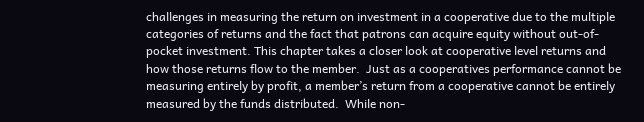challenges in measuring the return on investment in a cooperative due to the multiple categories of returns and the fact that patrons can acquire equity without out-of-pocket investment. This chapter takes a closer look at cooperative level returns and how those returns flow to the member.  Just as a cooperatives performance cannot be measuring entirely by profit, a member’s return from a cooperative cannot be entirely measured by the funds distributed.  While non-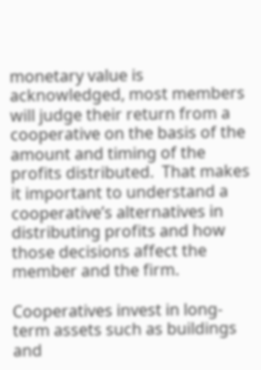monetary value is acknowledged, most members will judge their return from a cooperative on the basis of the amount and timing of the profits distributed.  That makes it important to understand a cooperative’s alternatives in distributing profits and how those decisions affect the member and the firm.

Cooperatives invest in long-term assets such as buildings and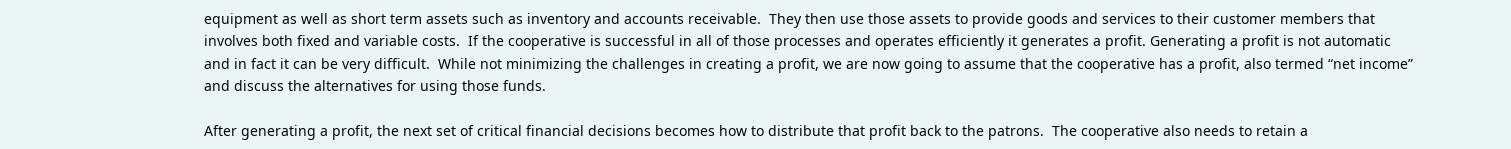equipment as well as short term assets such as inventory and accounts receivable.  They then use those assets to provide goods and services to their customer members that involves both fixed and variable costs.  If the cooperative is successful in all of those processes and operates efficiently it generates a profit. Generating a profit is not automatic and in fact it can be very difficult.  While not minimizing the challenges in creating a profit, we are now going to assume that the cooperative has a profit, also termed “net income” and discuss the alternatives for using those funds.

After generating a profit, the next set of critical financial decisions becomes how to distribute that profit back to the patrons.  The cooperative also needs to retain a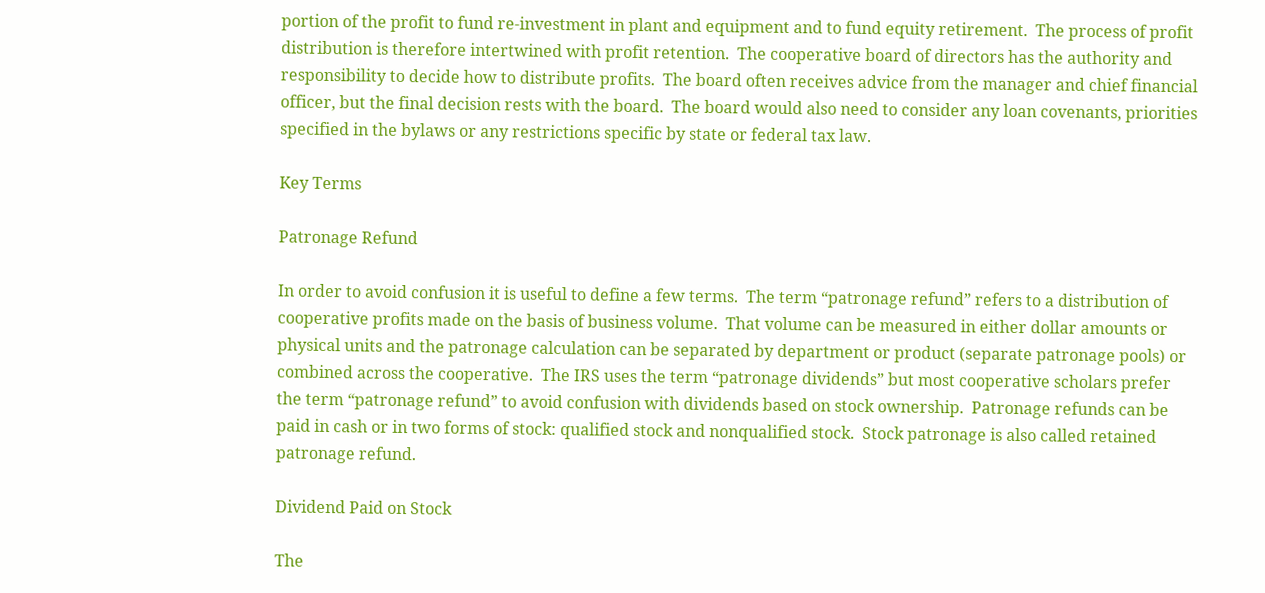portion of the profit to fund re-investment in plant and equipment and to fund equity retirement.  The process of profit distribution is therefore intertwined with profit retention.  The cooperative board of directors has the authority and responsibility to decide how to distribute profits.  The board often receives advice from the manager and chief financial officer, but the final decision rests with the board.  The board would also need to consider any loan covenants, priorities specified in the bylaws or any restrictions specific by state or federal tax law.

Key Terms

Patronage Refund

In order to avoid confusion it is useful to define a few terms.  The term “patronage refund” refers to a distribution of cooperative profits made on the basis of business volume.  That volume can be measured in either dollar amounts or physical units and the patronage calculation can be separated by department or product (separate patronage pools) or combined across the cooperative.  The IRS uses the term “patronage dividends” but most cooperative scholars prefer the term “patronage refund” to avoid confusion with dividends based on stock ownership.  Patronage refunds can be paid in cash or in two forms of stock: qualified stock and nonqualified stock.  Stock patronage is also called retained patronage refund.

Dividend Paid on Stock

The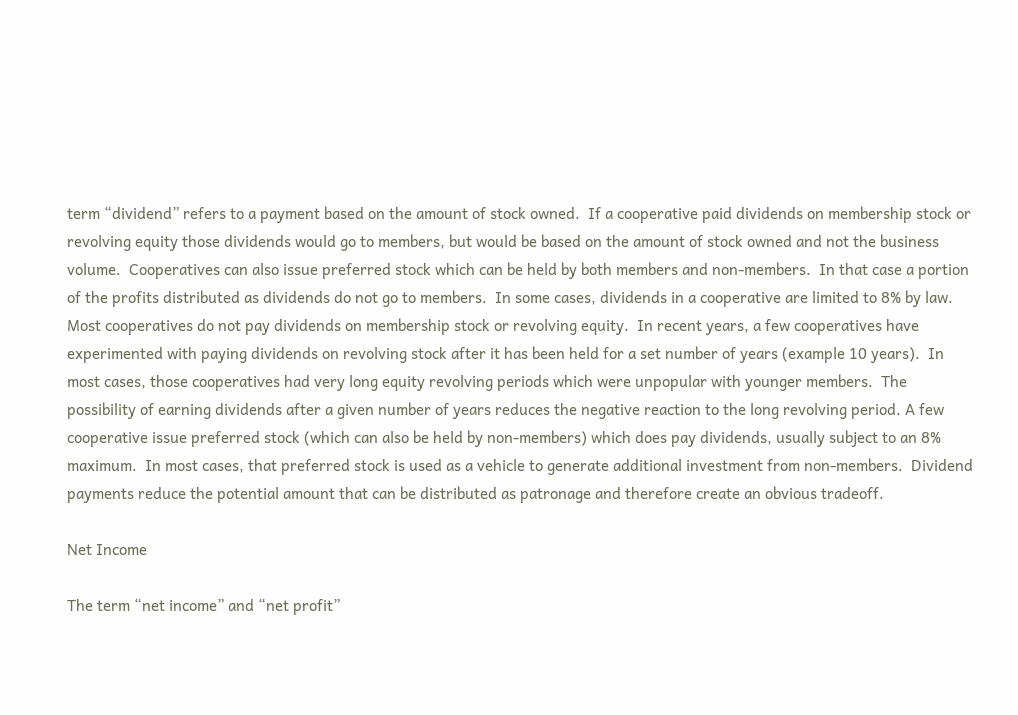term “dividend” refers to a payment based on the amount of stock owned.  If a cooperative paid dividends on membership stock or revolving equity those dividends would go to members, but would be based on the amount of stock owned and not the business volume.  Cooperatives can also issue preferred stock which can be held by both members and non-members.  In that case a portion of the profits distributed as dividends do not go to members.  In some cases, dividends in a cooperative are limited to 8% by law.  Most cooperatives do not pay dividends on membership stock or revolving equity.  In recent years, a few cooperatives have experimented with paying dividends on revolving stock after it has been held for a set number of years (example 10 years).  In most cases, those cooperatives had very long equity revolving periods which were unpopular with younger members.  The possibility of earning dividends after a given number of years reduces the negative reaction to the long revolving period. A few cooperative issue preferred stock (which can also be held by non-members) which does pay dividends, usually subject to an 8% maximum.  In most cases, that preferred stock is used as a vehicle to generate additional investment from non-members.  Dividend payments reduce the potential amount that can be distributed as patronage and therefore create an obvious tradeoff.

Net Income

The term “net income” and “net profit”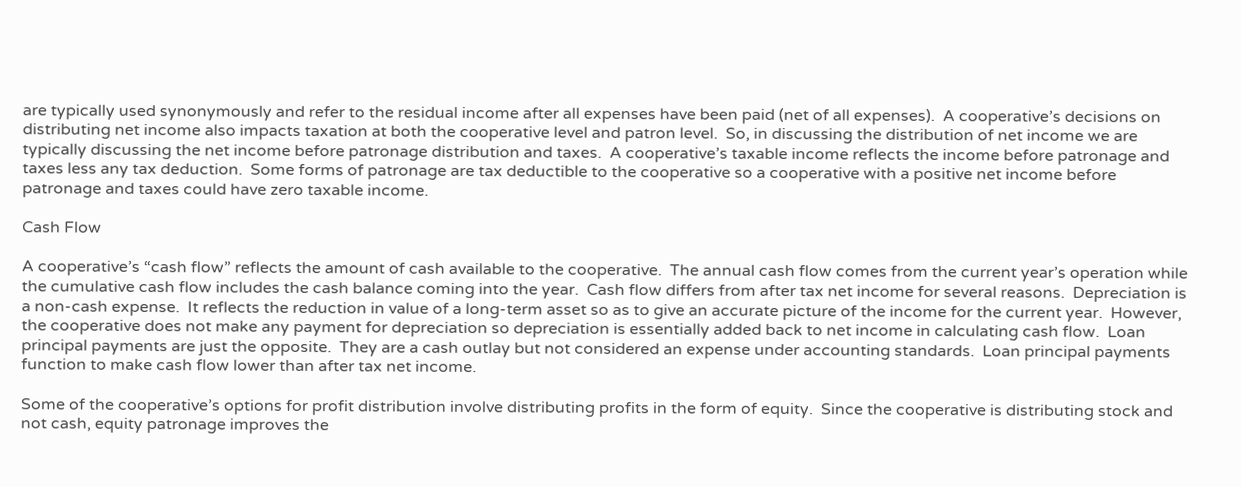are typically used synonymously and refer to the residual income after all expenses have been paid (net of all expenses).  A cooperative’s decisions on distributing net income also impacts taxation at both the cooperative level and patron level.  So, in discussing the distribution of net income we are typically discussing the net income before patronage distribution and taxes.  A cooperative’s taxable income reflects the income before patronage and taxes less any tax deduction.  Some forms of patronage are tax deductible to the cooperative so a cooperative with a positive net income before patronage and taxes could have zero taxable income.

Cash Flow

A cooperative’s “cash flow” reflects the amount of cash available to the cooperative.  The annual cash flow comes from the current year’s operation while the cumulative cash flow includes the cash balance coming into the year.  Cash flow differs from after tax net income for several reasons.  Depreciation is a non-cash expense.  It reflects the reduction in value of a long-term asset so as to give an accurate picture of the income for the current year.  However, the cooperative does not make any payment for depreciation so depreciation is essentially added back to net income in calculating cash flow.  Loan principal payments are just the opposite.  They are a cash outlay but not considered an expense under accounting standards.  Loan principal payments function to make cash flow lower than after tax net income.

Some of the cooperative’s options for profit distribution involve distributing profits in the form of equity.  Since the cooperative is distributing stock and not cash, equity patronage improves the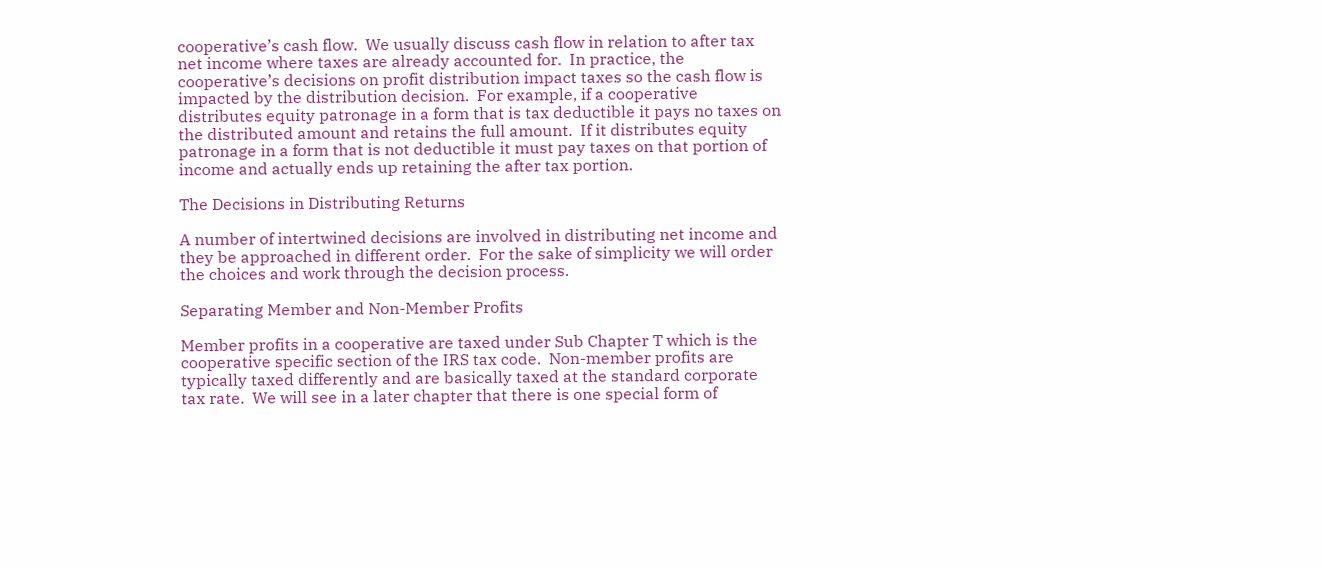cooperative’s cash flow.  We usually discuss cash flow in relation to after tax net income where taxes are already accounted for.  In practice, the cooperative’s decisions on profit distribution impact taxes so the cash flow is impacted by the distribution decision.  For example, if a cooperative distributes equity patronage in a form that is tax deductible it pays no taxes on the distributed amount and retains the full amount.  If it distributes equity patronage in a form that is not deductible it must pay taxes on that portion of income and actually ends up retaining the after tax portion.

The Decisions in Distributing Returns

A number of intertwined decisions are involved in distributing net income and they be approached in different order.  For the sake of simplicity we will order the choices and work through the decision process.

Separating Member and Non-Member Profits

Member profits in a cooperative are taxed under Sub Chapter T which is the cooperative specific section of the IRS tax code.  Non-member profits are typically taxed differently and are basically taxed at the standard corporate tax rate.  We will see in a later chapter that there is one special form of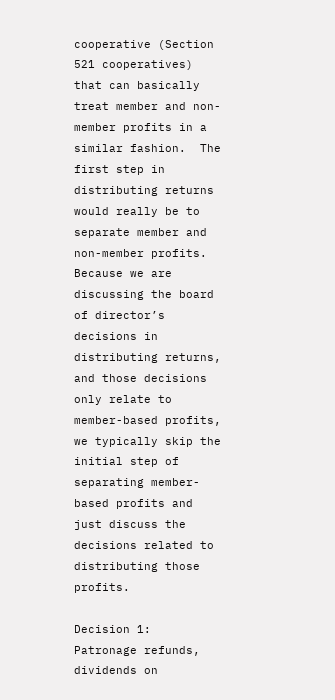cooperative (Section 521 cooperatives) that can basically treat member and non-member profits in a similar fashion.  The first step in distributing returns would really be to separate member and non-member profits.  Because we are discussing the board of director’s decisions in distributing returns, and those decisions only relate to member-based profits, we typically skip the initial step of separating member-based profits and just discuss the decisions related to distributing those profits.

Decision 1:  Patronage refunds, dividends on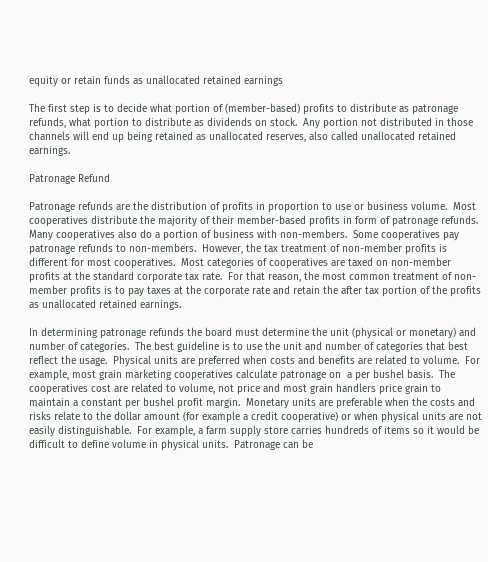equity or retain funds as unallocated retained earnings

The first step is to decide what portion of (member-based) profits to distribute as patronage refunds, what portion to distribute as dividends on stock.  Any portion not distributed in those channels will end up being retained as unallocated reserves, also called unallocated retained earnings.

Patronage Refund

Patronage refunds are the distribution of profits in proportion to use or business volume.  Most cooperatives distribute the majority of their member-based profits in form of patronage refunds.  Many cooperatives also do a portion of business with non-members.  Some cooperatives pay patronage refunds to non-members.  However, the tax treatment of non-member profits is different for most cooperatives.  Most categories of cooperatives are taxed on non-member profits at the standard corporate tax rate.  For that reason, the most common treatment of non-member profits is to pay taxes at the corporate rate and retain the after tax portion of the profits as unallocated retained earnings.

In determining patronage refunds the board must determine the unit (physical or monetary) and number of categories.  The best guideline is to use the unit and number of categories that best reflect the usage.  Physical units are preferred when costs and benefits are related to volume.  For example, most grain marketing cooperatives calculate patronage on  a per bushel basis.  The cooperatives cost are related to volume, not price and most grain handlers price grain to maintain a constant per bushel profit margin.  Monetary units are preferable when the costs and risks relate to the dollar amount (for example a credit cooperative) or when physical units are not easily distinguishable.  For example, a farm supply store carries hundreds of items so it would be difficult to define volume in physical units.  Patronage can be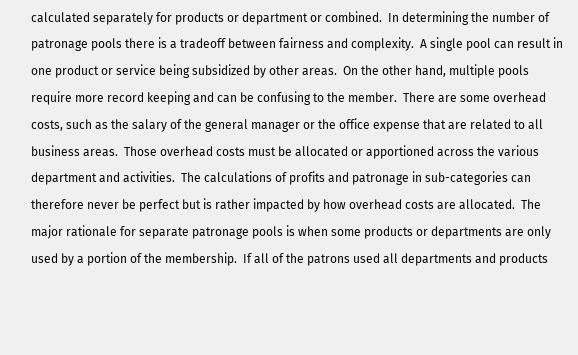calculated separately for products or department or combined.  In determining the number of patronage pools there is a tradeoff between fairness and complexity.  A single pool can result in one product or service being subsidized by other areas.  On the other hand, multiple pools require more record keeping and can be confusing to the member.  There are some overhead costs, such as the salary of the general manager or the office expense that are related to all business areas.  Those overhead costs must be allocated or apportioned across the various department and activities.  The calculations of profits and patronage in sub-categories can therefore never be perfect but is rather impacted by how overhead costs are allocated.  The major rationale for separate patronage pools is when some products or departments are only used by a portion of the membership.  If all of the patrons used all departments and products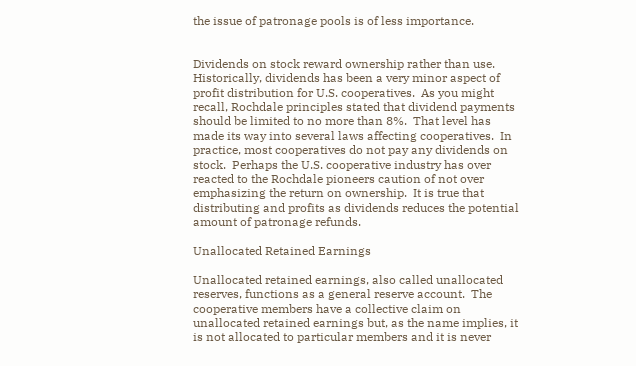the issue of patronage pools is of less importance.


Dividends on stock reward ownership rather than use.  Historically, dividends has been a very minor aspect of profit distribution for U.S. cooperatives.  As you might recall, Rochdale principles stated that dividend payments should be limited to no more than 8%.  That level has made its way into several laws affecting cooperatives.  In practice, most cooperatives do not pay any dividends on stock.  Perhaps the U.S. cooperative industry has over reacted to the Rochdale pioneers caution of not over emphasizing the return on ownership.  It is true that distributing and profits as dividends reduces the potential amount of patronage refunds.

Unallocated Retained Earnings

Unallocated retained earnings, also called unallocated reserves, functions as a general reserve account.  The cooperative members have a collective claim on unallocated retained earnings but, as the name implies, it is not allocated to particular members and it is never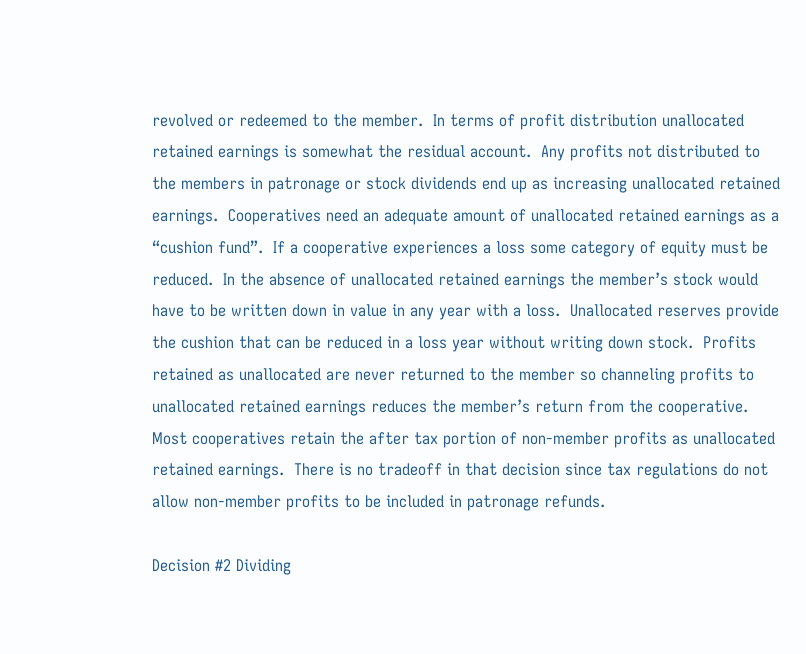revolved or redeemed to the member.  In terms of profit distribution unallocated retained earnings is somewhat the residual account.  Any profits not distributed to the members in patronage or stock dividends end up as increasing unallocated retained earnings.  Cooperatives need an adequate amount of unallocated retained earnings as a “cushion fund”.  If a cooperative experiences a loss some category of equity must be reduced.  In the absence of unallocated retained earnings the member’s stock would have to be written down in value in any year with a loss.  Unallocated reserves provide the cushion that can be reduced in a loss year without writing down stock.  Profits retained as unallocated are never returned to the member so channeling profits to unallocated retained earnings reduces the member’s return from the cooperative.  Most cooperatives retain the after tax portion of non-member profits as unallocated retained earnings.  There is no tradeoff in that decision since tax regulations do not allow non-member profits to be included in patronage refunds.

Decision #2 Dividing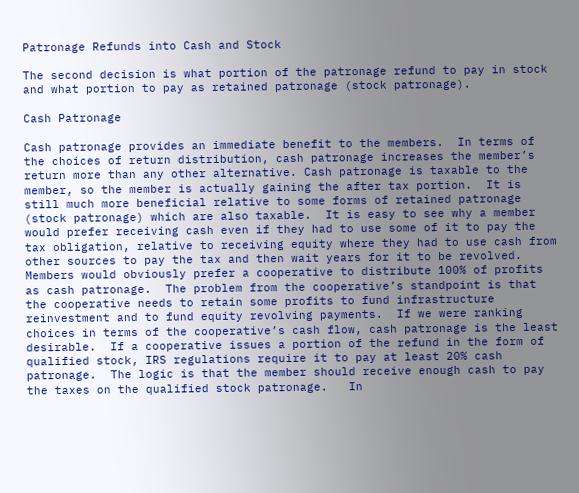Patronage Refunds into Cash and Stock

The second decision is what portion of the patronage refund to pay in stock and what portion to pay as retained patronage (stock patronage).

Cash Patronage

Cash patronage provides an immediate benefit to the members.  In terms of the choices of return distribution, cash patronage increases the member’s return more than any other alternative. Cash patronage is taxable to the member, so the member is actually gaining the after tax portion.  It is still much more beneficial relative to some forms of retained patronage (stock patronage) which are also taxable.  It is easy to see why a member would prefer receiving cash even if they had to use some of it to pay the tax obligation, relative to receiving equity where they had to use cash from other sources to pay the tax and then wait years for it to be revolved.  Members would obviously prefer a cooperative to distribute 100% of profits as cash patronage.  The problem from the cooperative’s standpoint is that the cooperative needs to retain some profits to fund infrastructure reinvestment and to fund equity revolving payments.  If we were ranking choices in terms of the cooperative’s cash flow, cash patronage is the least desirable.  If a cooperative issues a portion of the refund in the form of qualified stock, IRS regulations require it to pay at least 20% cash patronage.  The logic is that the member should receive enough cash to pay the taxes on the qualified stock patronage.   In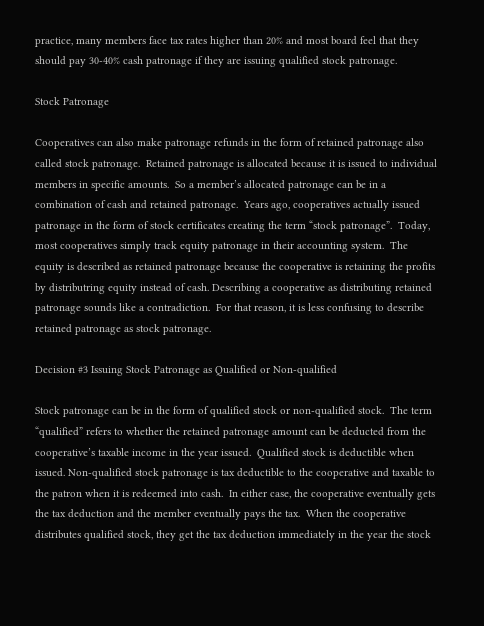practice, many members face tax rates higher than 20% and most board feel that they should pay 30-40% cash patronage if they are issuing qualified stock patronage.

Stock Patronage

Cooperatives can also make patronage refunds in the form of retained patronage also called stock patronage.  Retained patronage is allocated because it is issued to individual members in specific amounts.  So a member’s allocated patronage can be in a combination of cash and retained patronage.  Years ago, cooperatives actually issued patronage in the form of stock certificates creating the term “stock patronage”.  Today, most cooperatives simply track equity patronage in their accounting system.  The equity is described as retained patronage because the cooperative is retaining the profits by distributring equity instead of cash. Describing a cooperative as distributing retained patronage sounds like a contradiction.  For that reason, it is less confusing to describe retained patronage as stock patronage.

Decision #3 Issuing Stock Patronage as Qualified or Non-qualified

Stock patronage can be in the form of qualified stock or non-qualified stock.  The term “qualified” refers to whether the retained patronage amount can be deducted from the cooperative’s taxable income in the year issued.  Qualified stock is deductible when issued. Non-qualified stock patronage is tax deductible to the cooperative and taxable to the patron when it is redeemed into cash.  In either case, the cooperative eventually gets the tax deduction and the member eventually pays the tax.  When the cooperative distributes qualified stock, they get the tax deduction immediately in the year the stock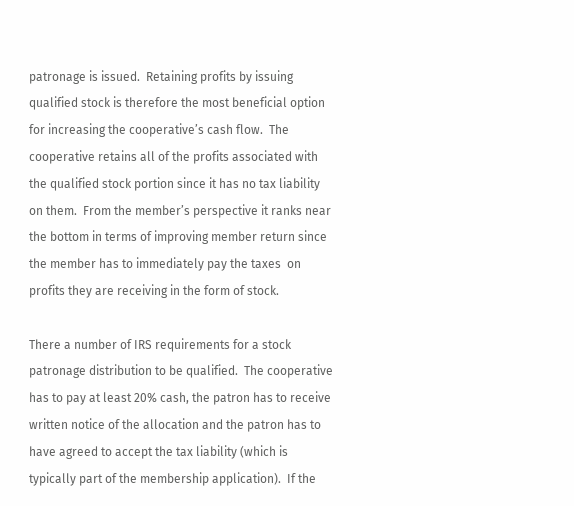patronage is issued.  Retaining profits by issuing qualified stock is therefore the most beneficial option for increasing the cooperative’s cash flow.  The cooperative retains all of the profits associated with the qualified stock portion since it has no tax liability on them.  From the member’s perspective it ranks near the bottom in terms of improving member return since the member has to immediately pay the taxes  on profits they are receiving in the form of stock.

There a number of IRS requirements for a stock patronage distribution to be qualified.  The cooperative has to pay at least 20% cash, the patron has to receive written notice of the allocation and the patron has to have agreed to accept the tax liability (which is typically part of the membership application).  If the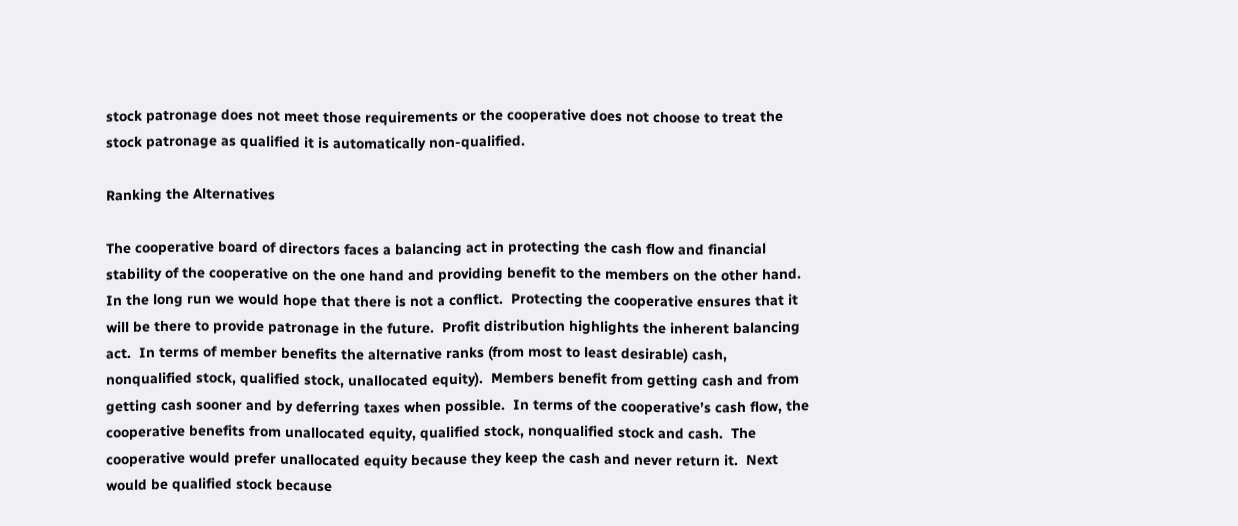stock patronage does not meet those requirements or the cooperative does not choose to treat the stock patronage as qualified it is automatically non-qualified.

Ranking the Alternatives

The cooperative board of directors faces a balancing act in protecting the cash flow and financial stability of the cooperative on the one hand and providing benefit to the members on the other hand.  In the long run we would hope that there is not a conflict.  Protecting the cooperative ensures that it will be there to provide patronage in the future.  Profit distribution highlights the inherent balancing act.  In terms of member benefits the alternative ranks (from most to least desirable) cash, nonqualified stock, qualified stock, unallocated equity).  Members benefit from getting cash and from getting cash sooner and by deferring taxes when possible.  In terms of the cooperative’s cash flow, the cooperative benefits from unallocated equity, qualified stock, nonqualified stock and cash.  The cooperative would prefer unallocated equity because they keep the cash and never return it.  Next would be qualified stock because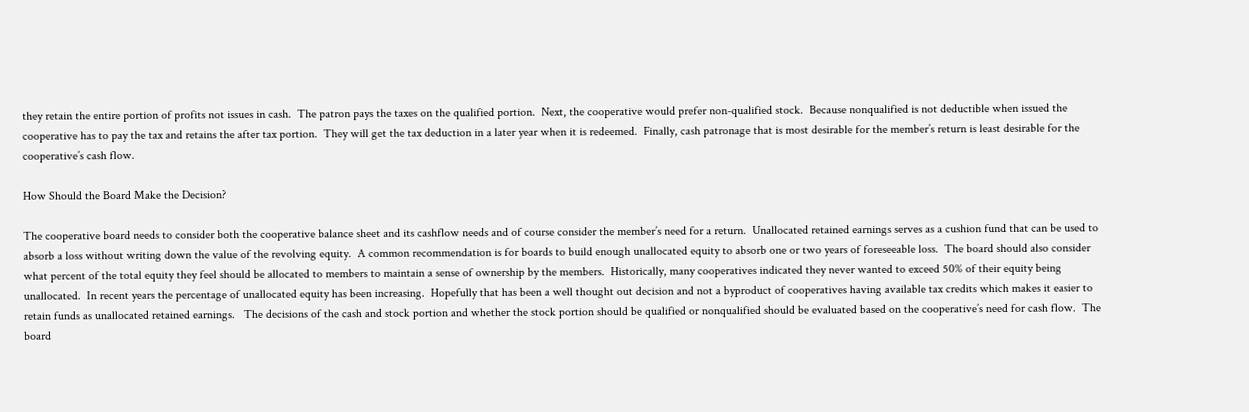they retain the entire portion of profits not issues in cash.  The patron pays the taxes on the qualified portion.  Next, the cooperative would prefer non-qualified stock.  Because nonqualified is not deductible when issued the cooperative has to pay the tax and retains the after tax portion.  They will get the tax deduction in a later year when it is redeemed.  Finally, cash patronage that is most desirable for the member’s return is least desirable for the cooperative’s cash flow.

How Should the Board Make the Decision?

The cooperative board needs to consider both the cooperative balance sheet and its cashflow needs and of course consider the member’s need for a return.  Unallocated retained earnings serves as a cushion fund that can be used to absorb a loss without writing down the value of the revolving equity.  A common recommendation is for boards to build enough unallocated equity to absorb one or two years of foreseeable loss.  The board should also consider what percent of the total equity they feel should be allocated to members to maintain a sense of ownership by the members.  Historically, many cooperatives indicated they never wanted to exceed 50% of their equity being unallocated.  In recent years the percentage of unallocated equity has been increasing.  Hopefully that has been a well thought out decision and not a byproduct of cooperatives having available tax credits which makes it easier to retain funds as unallocated retained earnings.   The decisions of the cash and stock portion and whether the stock portion should be qualified or nonqualified should be evaluated based on the cooperative’s need for cash flow.  The board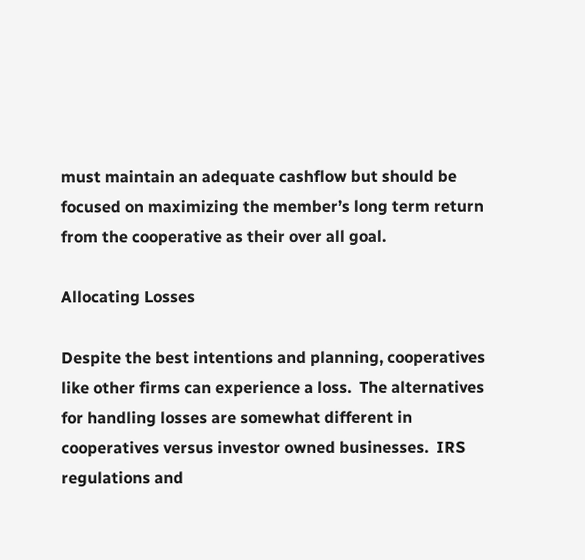must maintain an adequate cashflow but should be focused on maximizing the member’s long term return from the cooperative as their over all goal.

Allocating Losses

Despite the best intentions and planning, cooperatives like other firms can experience a loss.  The alternatives for handling losses are somewhat different in cooperatives versus investor owned businesses.  IRS regulations and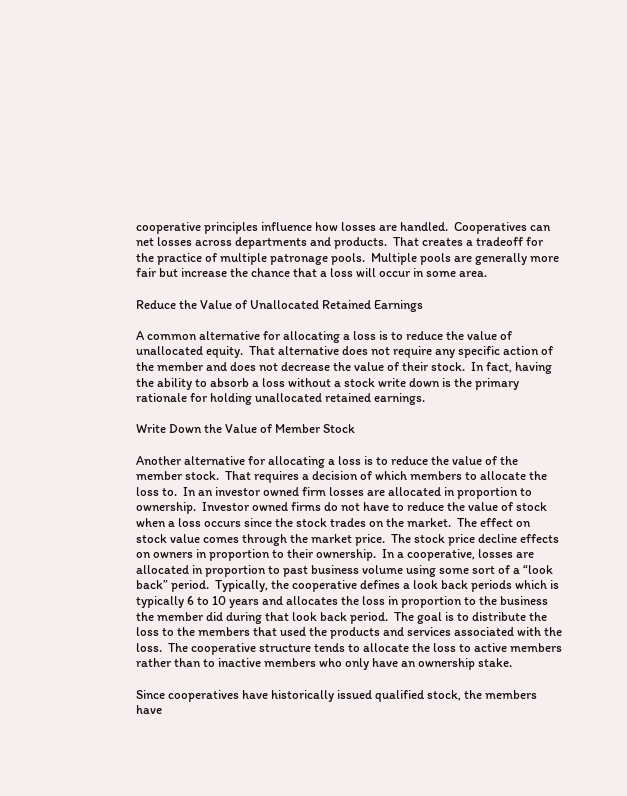cooperative principles influence how losses are handled.  Cooperatives can net losses across departments and products.  That creates a tradeoff for the practice of multiple patronage pools.  Multiple pools are generally more fair but increase the chance that a loss will occur in some area.

Reduce the Value of Unallocated Retained Earnings

A common alternative for allocating a loss is to reduce the value of unallocated equity.  That alternative does not require any specific action of the member and does not decrease the value of their stock.  In fact, having the ability to absorb a loss without a stock write down is the primary rationale for holding unallocated retained earnings.

Write Down the Value of Member Stock

Another alternative for allocating a loss is to reduce the value of the member stock.  That requires a decision of which members to allocate the loss to.  In an investor owned firm losses are allocated in proportion to ownership.  Investor owned firms do not have to reduce the value of stock when a loss occurs since the stock trades on the market.  The effect on stock value comes through the market price.  The stock price decline effects on owners in proportion to their ownership.  In a cooperative, losses are allocated in proportion to past business volume using some sort of a “look back” period.  Typically, the cooperative defines a look back periods which is typically 6 to 10 years and allocates the loss in proportion to the business the member did during that look back period.  The goal is to distribute the loss to the members that used the products and services associated with the loss.  The cooperative structure tends to allocate the loss to active members rather than to inactive members who only have an ownership stake.

Since cooperatives have historically issued qualified stock, the members have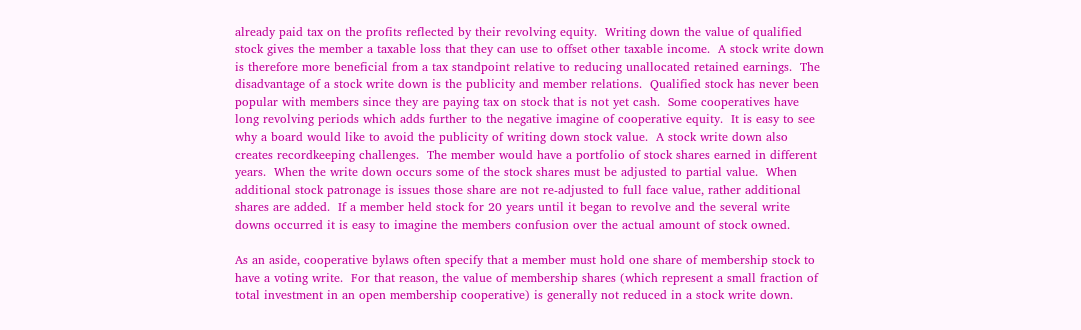already paid tax on the profits reflected by their revolving equity.  Writing down the value of qualified stock gives the member a taxable loss that they can use to offset other taxable income.  A stock write down is therefore more beneficial from a tax standpoint relative to reducing unallocated retained earnings.  The disadvantage of a stock write down is the publicity and member relations.  Qualified stock has never been popular with members since they are paying tax on stock that is not yet cash.  Some cooperatives have long revolving periods which adds further to the negative imagine of cooperative equity.  It is easy to see why a board would like to avoid the publicity of writing down stock value.  A stock write down also creates recordkeeping challenges.  The member would have a portfolio of stock shares earned in different years.  When the write down occurs some of the stock shares must be adjusted to partial value.  When additional stock patronage is issues those share are not re-adjusted to full face value, rather additional shares are added.  If a member held stock for 20 years until it began to revolve and the several write downs occurred it is easy to imagine the members confusion over the actual amount of stock owned.

As an aside, cooperative bylaws often specify that a member must hold one share of membership stock to have a voting write.  For that reason, the value of membership shares (which represent a small fraction of total investment in an open membership cooperative) is generally not reduced in a stock write down.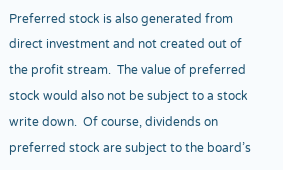Preferred stock is also generated from direct investment and not created out of the profit stream.  The value of preferred stock would also not be subject to a stock write down.  Of course, dividends on preferred stock are subject to the board’s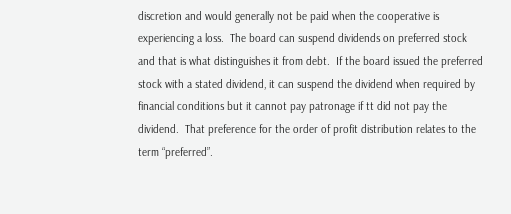discretion and would generally not be paid when the cooperative is experiencing a loss.  The board can suspend dividends on preferred stock and that is what distinguishes it from debt.  If the board issued the preferred stock with a stated dividend, it can suspend the dividend when required by financial conditions but it cannot pay patronage if tt did not pay the dividend.  That preference for the order of profit distribution relates to the term “preferred”.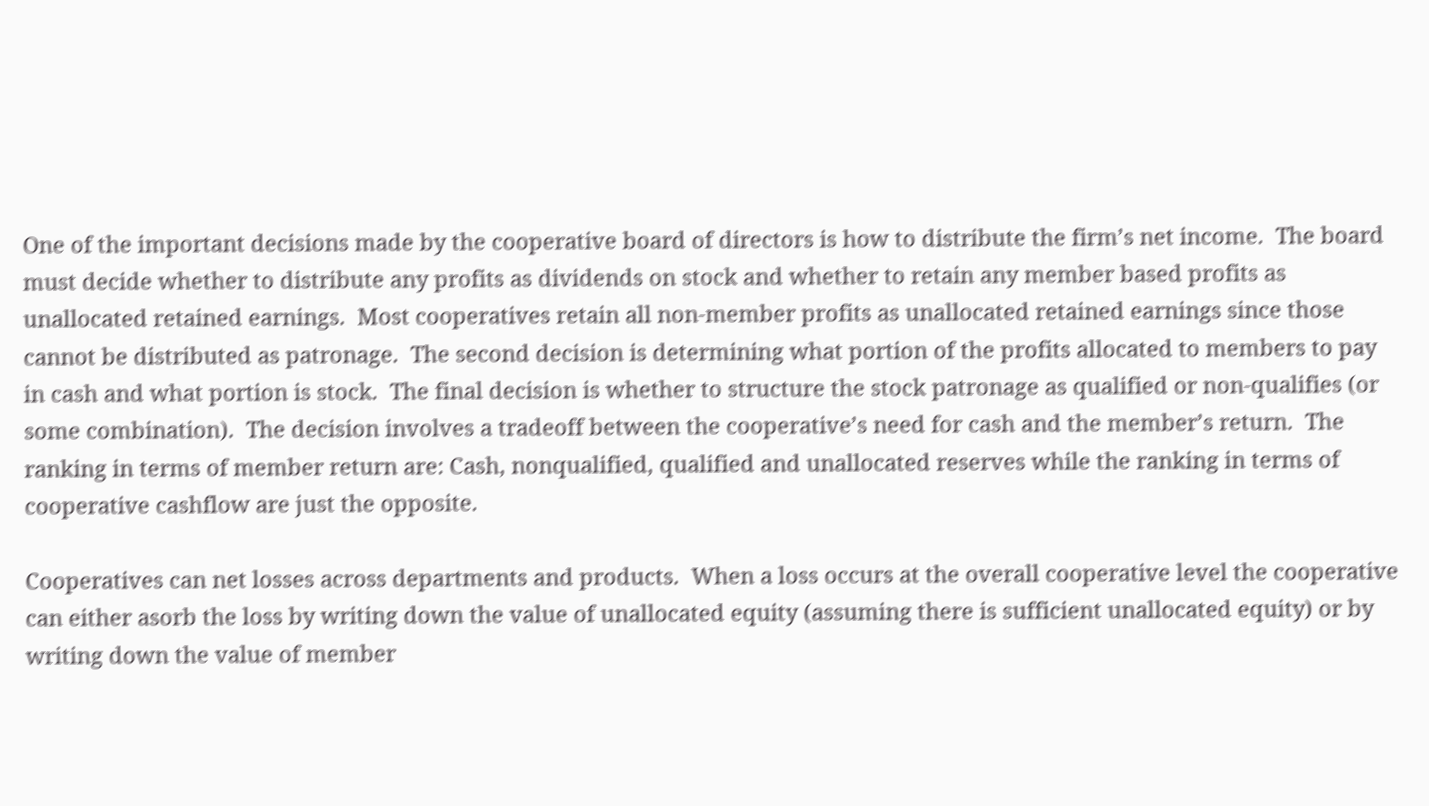One of the important decisions made by the cooperative board of directors is how to distribute the firm’s net income.  The board must decide whether to distribute any profits as dividends on stock and whether to retain any member based profits as unallocated retained earnings.  Most cooperatives retain all non-member profits as unallocated retained earnings since those cannot be distributed as patronage.  The second decision is determining what portion of the profits allocated to members to pay in cash and what portion is stock.  The final decision is whether to structure the stock patronage as qualified or non-qualifies (or some combination).  The decision involves a tradeoff between the cooperative’s need for cash and the member’s return.  The ranking in terms of member return are: Cash, nonqualified, qualified and unallocated reserves while the ranking in terms of cooperative cashflow are just the opposite.

Cooperatives can net losses across departments and products.  When a loss occurs at the overall cooperative level the cooperative can either asorb the loss by writing down the value of unallocated equity (assuming there is sufficient unallocated equity) or by writing down the value of member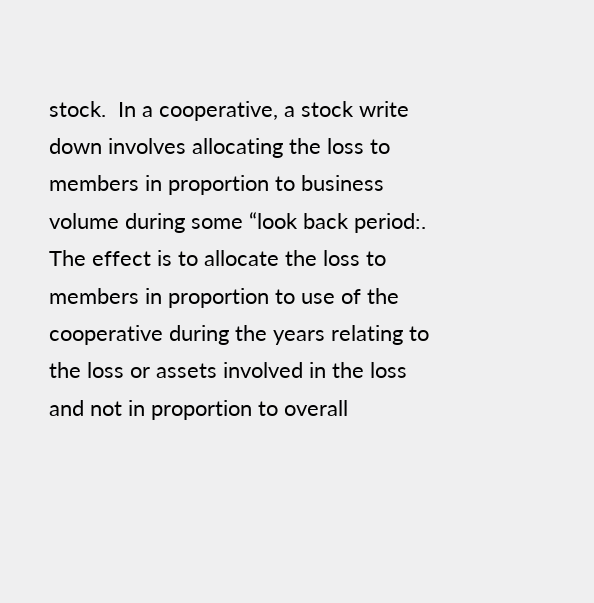stock.  In a cooperative, a stock write down involves allocating the loss to members in proportion to business volume during some “look back period:.  The effect is to allocate the loss to members in proportion to use of the cooperative during the years relating to the loss or assets involved in the loss and not in proportion to overall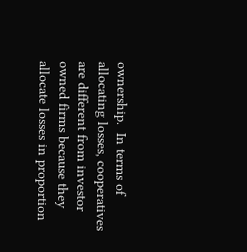ownership.  In terms of allocating losses, cooperatives are different from investor owned firms because they allocate losses in proportion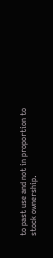to past use and not in proportion to stock ownership.